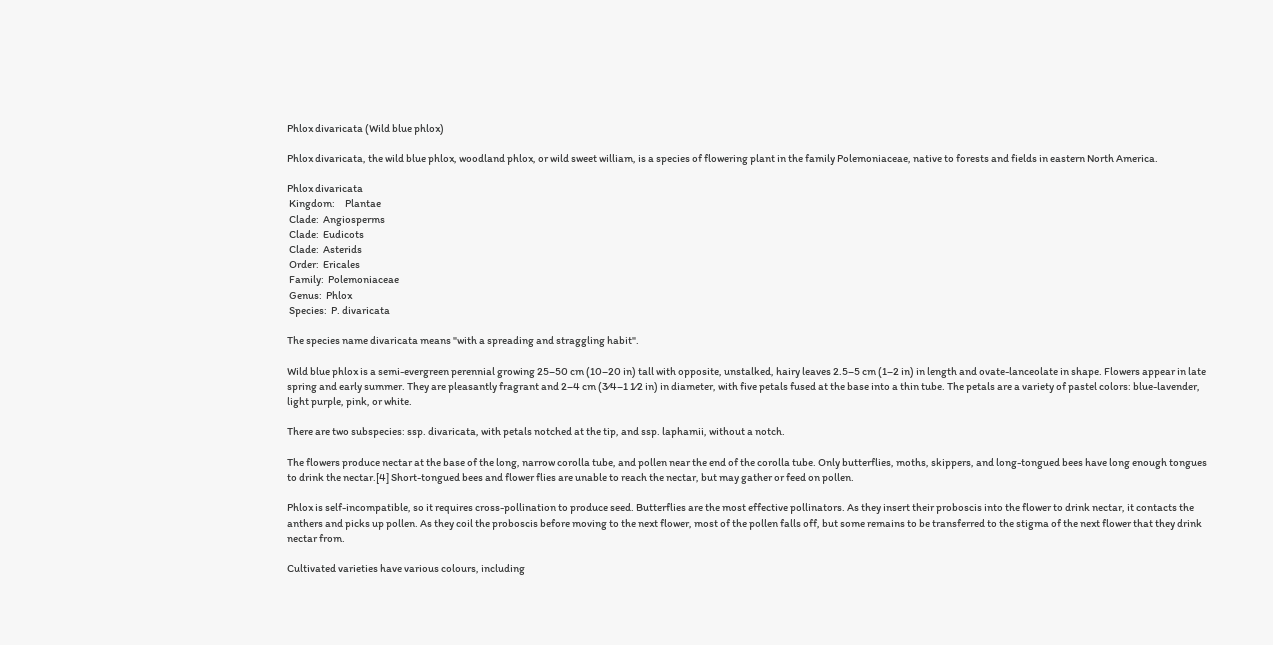Phlox divaricata (Wild blue phlox)

Phlox divaricata, the wild blue phlox, woodland phlox, or wild sweet william, is a species of flowering plant in the family Polemoniaceae, native to forests and fields in eastern North America.

Phlox divaricata
 Kingdom:     Plantae
 Clade:  Angiosperms
 Clade:  Eudicots
 Clade:  Asterids
 Order:  Ericales
 Family:  Polemoniaceae
 Genus:  Phlox
 Species:  P. divaricata

The species name divaricata means "with a spreading and straggling habit".

Wild blue phlox is a semi-evergreen perennial growing 25–50 cm (10–20 in) tall with opposite, unstalked, hairy leaves 2.5–5 cm (1–2 in) in length and ovate-lanceolate in shape. Flowers appear in late spring and early summer. They are pleasantly fragrant and 2–4 cm (3⁄4–1 1⁄2 in) in diameter, with five petals fused at the base into a thin tube. The petals are a variety of pastel colors: blue-lavender, light purple, pink, or white.

There are two subspecies: ssp. divaricata, with petals notched at the tip, and ssp. laphamii, without a notch.

The flowers produce nectar at the base of the long, narrow corolla tube, and pollen near the end of the corolla tube. Only butterflies, moths, skippers, and long-tongued bees have long enough tongues to drink the nectar.[4] Short-tongued bees and flower flies are unable to reach the nectar, but may gather or feed on pollen.

Phlox is self-incompatible, so it requires cross-pollination to produce seed. Butterflies are the most effective pollinators. As they insert their proboscis into the flower to drink nectar, it contacts the anthers and picks up pollen. As they coil the proboscis before moving to the next flower, most of the pollen falls off, but some remains to be transferred to the stigma of the next flower that they drink nectar from.

Cultivated varieties have various colours, including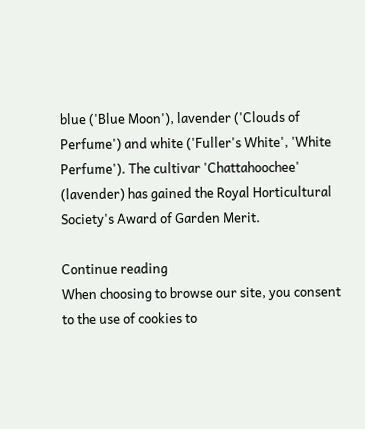blue ('Blue Moon'), lavender ('Clouds of Perfume') and white ('Fuller's White', 'White Perfume'). The cultivar 'Chattahoochee' (lavender) has gained the Royal Horticultural Society's Award of Garden Merit.

Continue reading
When choosing to browse our site, you consent to the use of cookies to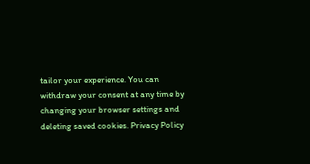tailor your experience. You can withdraw your consent at any time by changing your browser settings and deleting saved cookies. Privacy Policy